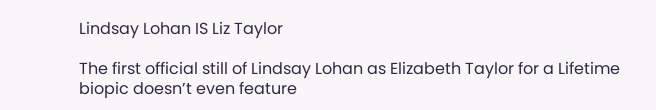Lindsay Lohan IS Liz Taylor

The first official still of Lindsay Lohan as Elizabeth Taylor for a Lifetime biopic doesn’t even feature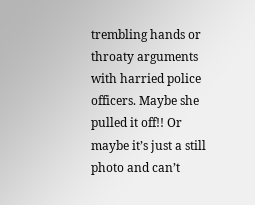trembling hands or throaty arguments with harried police officers. Maybe she pulled it off!! Or maybe it’s just a still photo and can’t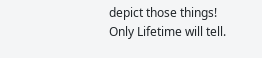depict those things! Only Lifetime will tell.